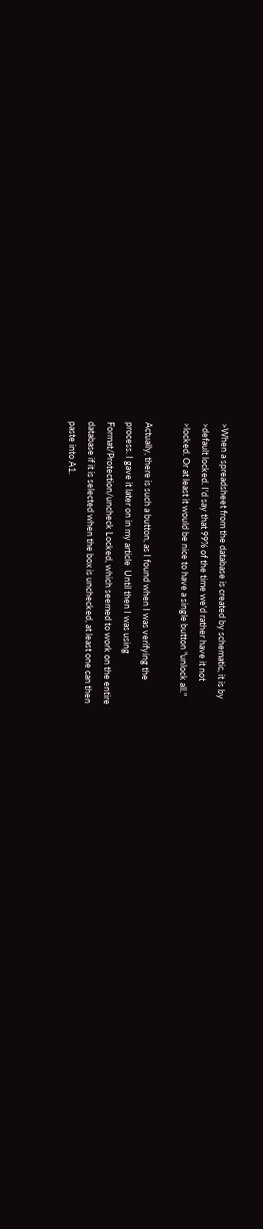>When a spreadsheet from the database is created by schematic, it is by
>default locked. I'd say that 99% of the time we'd rather have it not
>locked. Or at least it would be nice to have a single button "unlock all."

Actually, there is such a button, as I found when I was verifying the
process. I gave it later on in my article  Until then I was using
Format/Protection/uncheck Locked, which seemed to work on the entire
database if it is selected when the box is unchecked, at least one can then
paste into A1.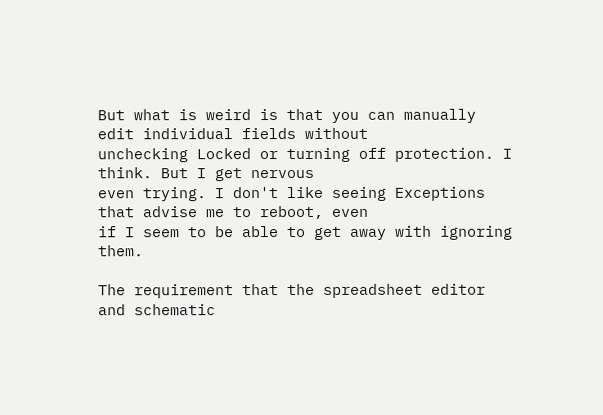But what is weird is that you can manually edit individual fields without
unchecking Locked or turning off protection. I think. But I get nervous
even trying. I don't like seeing Exceptions that advise me to reboot, even
if I seem to be able to get away with ignoring them.

The requirement that the spreadsheet editor and schematic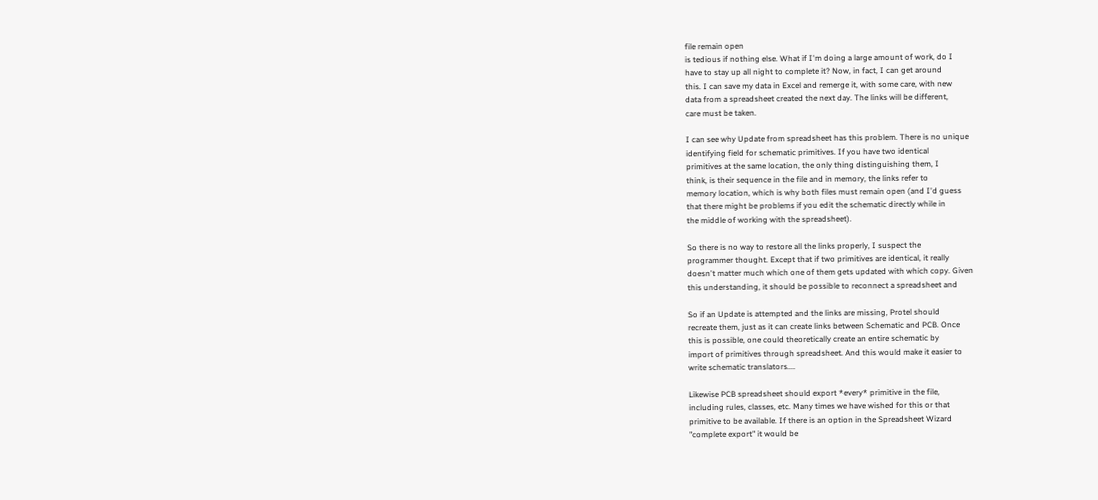file remain open
is tedious if nothing else. What if I'm doing a large amount of work, do I
have to stay up all night to complete it? Now, in fact, I can get around
this. I can save my data in Excel and remerge it, with some care, with new
data from a spreadsheet created the next day. The links will be different,
care must be taken.

I can see why Update from spreadsheet has this problem. There is no unique
identifying field for schematic primitives. If you have two identical
primitives at the same location, the only thing distinguishing them, I
think, is their sequence in the file and in memory, the links refer to
memory location, which is why both files must remain open (and I'd guess
that there might be problems if you edit the schematic directly while in
the middle of working with the spreadsheet).

So there is no way to restore all the links properly, I suspect the
programmer thought. Except that if two primitives are identical, it really
doesn't matter much which one of them gets updated with which copy. Given
this understanding, it should be possible to reconnect a spreadsheet and

So if an Update is attempted and the links are missing, Protel should
recreate them, just as it can create links between Schematic and PCB. Once
this is possible, one could theoretically create an entire schematic by
import of primitives through spreadsheet. And this would make it easier to
write schematic translators....

Likewise PCB spreadsheet should export *every* primitive in the file,
including rules, classes, etc. Many times we have wished for this or that
primitive to be available. If there is an option in the Spreadsheet Wizard
"complete export" it would be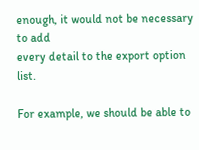enough, it would not be necessary to add
every detail to the export option list.

For example, we should be able to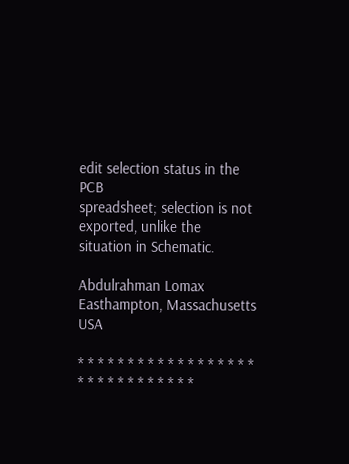edit selection status in the PCB
spreadsheet; selection is not exported, unlike the situation in Schematic.

Abdulrahman Lomax
Easthampton, Massachusetts USA

* * * * * * * * * * * * * * * * * * * * * * * * * * * * * *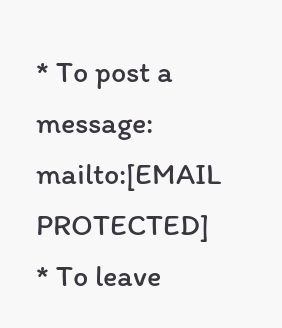* To post a message: mailto:[EMAIL PROTECTED]
* To leave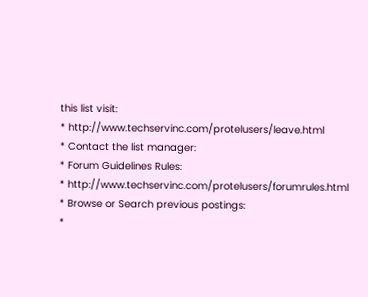this list visit:
* http://www.techservinc.com/protelusers/leave.html
* Contact the list manager:
* Forum Guidelines Rules:
* http://www.techservinc.com/protelusers/forumrules.html
* Browse or Search previous postings:
*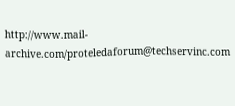http://www.mail-archive.com/proteledaforum@techservinc.com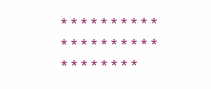* * * * * * * * * * * * * * * * * * * * * * * * * * * *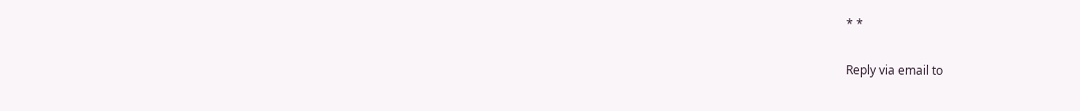* *

Reply via email to